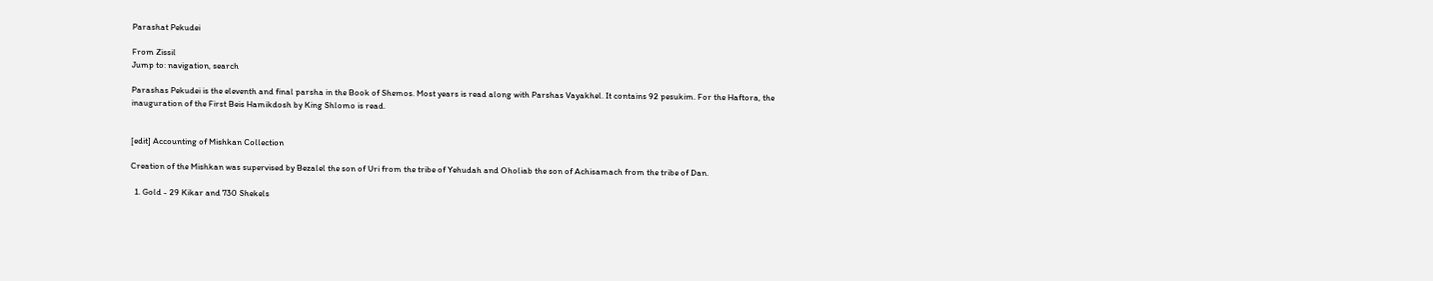Parashat Pekudei

From Zissil
Jump to: navigation, search

Parashas Pekudei is the eleventh and final parsha in the Book of Shemos. Most years is read along with Parshas Vayakhel. It contains 92 pesukim. For the Haftora, the inauguration of the First Beis Hamikdosh by King Shlomo is read.


[edit] Accounting of Mishkan Collection

Creation of the Mishkan was supervised by Bezalel the son of Uri from the tribe of Yehudah and Oholiab the son of Achisamach from the tribe of Dan.

  1. Gold - 29 Kikar and 730 Shekels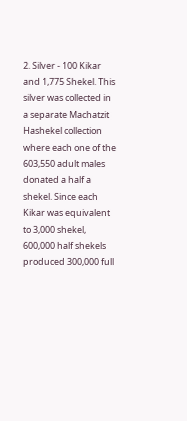2. Silver - 100 Kikar and 1,775 Shekel. This silver was collected in a separate Machatzit Hashekel collection where each one of the 603,550 adult males donated a half a shekel. Since each Kikar was equivalent to 3,000 shekel, 600,000 half shekels produced 300,000 full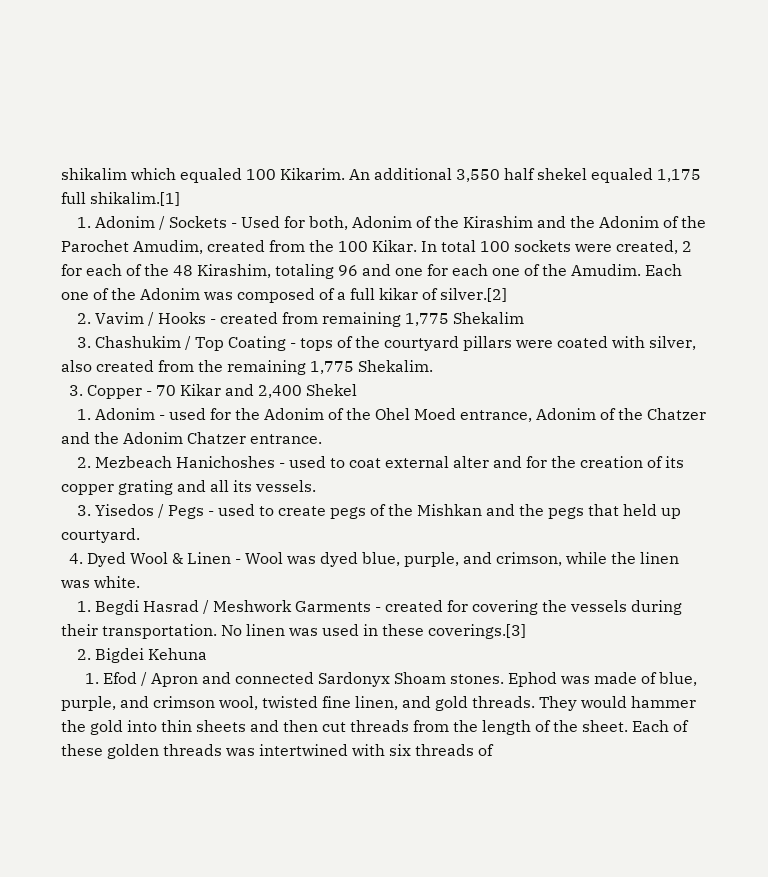shikalim which equaled 100 Kikarim. An additional 3,550 half shekel equaled 1,175 full shikalim.[1]
    1. Adonim / Sockets - Used for both, Adonim of the Kirashim and the Adonim of the Parochet Amudim, created from the 100 Kikar. In total 100 sockets were created, 2 for each of the 48 Kirashim, totaling 96 and one for each one of the Amudim. Each one of the Adonim was composed of a full kikar of silver.[2]
    2. Vavim / Hooks - created from remaining 1,775 Shekalim
    3. Chashukim / Top Coating - tops of the courtyard pillars were coated with silver, also created from the remaining 1,775 Shekalim.
  3. Copper - 70 Kikar and 2,400 Shekel
    1. Adonim - used for the Adonim of the Ohel Moed entrance, Adonim of the Chatzer and the Adonim Chatzer entrance.
    2. Mezbeach Hanichoshes - used to coat external alter and for the creation of its copper grating and all its vessels.
    3. Yisedos / Pegs - used to create pegs of the Mishkan and the pegs that held up courtyard.
  4. Dyed Wool & Linen - Wool was dyed blue, purple, and crimson, while the linen was white.
    1. Begdi Hasrad / Meshwork Garments - created for covering the vessels during their transportation. No linen was used in these coverings.[3]
    2. Bigdei Kehuna
      1. Efod / Apron and connected Sardonyx Shoam stones. Ephod was made of blue, purple, and crimson wool, twisted fine linen, and gold threads. They would hammer the gold into thin sheets and then cut threads from the length of the sheet. Each of these golden threads was intertwined with six threads of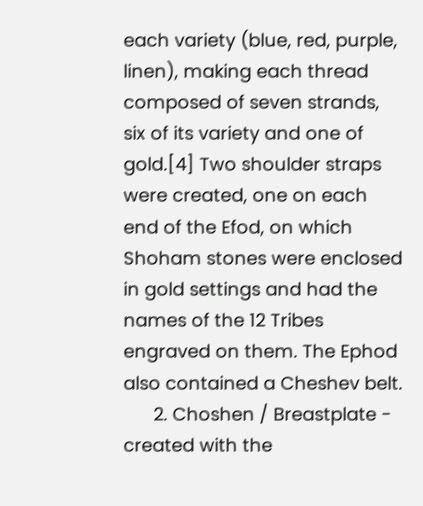each variety (blue, red, purple, linen), making each thread composed of seven strands, six of its variety and one of gold.[4] Two shoulder straps were created, one on each end of the Efod, on which Shoham stones were enclosed in gold settings and had the names of the 12 Tribes engraved on them. The Ephod also contained a Cheshev belt.
      2. Choshen / Breastplate - created with the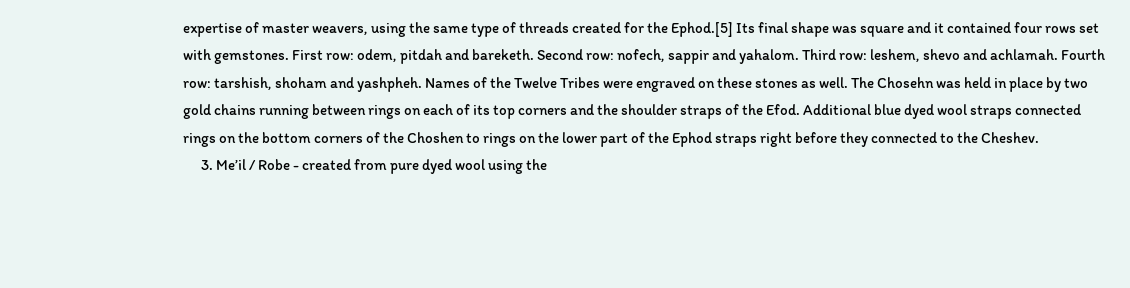expertise of master weavers, using the same type of threads created for the Ephod.[5] Its final shape was square and it contained four rows set with gemstones. First row: odem, pitdah and bareketh. Second row: nofech, sappir and yahalom. Third row: leshem, shevo and achlamah. Fourth row: tarshish, shoham and yashpheh. Names of the Twelve Tribes were engraved on these stones as well. The Chosehn was held in place by two gold chains running between rings on each of its top corners and the shoulder straps of the Efod. Additional blue dyed wool straps connected rings on the bottom corners of the Choshen to rings on the lower part of the Ephod straps right before they connected to the Cheshev.
      3. Me’il / Robe - created from pure dyed wool using the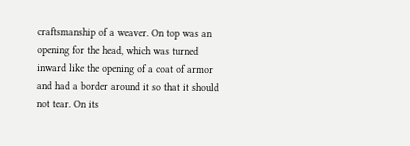craftsmanship of a weaver. On top was an opening for the head, which was turned inward like the opening of a coat of armor and had a border around it so that it should not tear. On its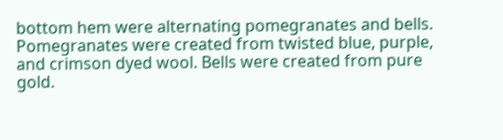bottom hem were alternating pomegranates and bells. Pomegranates were created from twisted blue, purple, and crimson dyed wool. Bells were created from pure gold.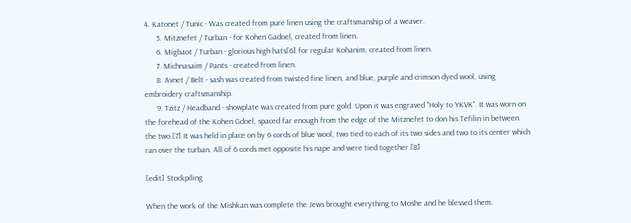4. Katonet / Tunic - Was created from pure linen using the craftsmanship of a weaver.
      5. Mitznefet / Turban - for Kohen Gadoel, created from linen.
      6. Migbaot / Turban - glorious high hats[6] for regular Kohanim, created from linen.
      7. Michnasaim / Pants - created from linen.
      8. Avnet / Belt - sash was created from twisted fine linen, and blue, purple and crimson dyed wool, using embroidery craftsmanship.
      9. Tzitz / Headband - showplate was created from pure gold. Upon it was engraved "Holy to YKVK". It was worn on the forehead of the Kohen Gdoel, spaced far enough from the edge of the Mitznefet to don his Tefilin in between the two.[7] It was held in place on by 6 cords of blue wool, two tied to each of its two sides and two to its center which ran over the turban. All of 6 cords met opposite his nape and were tied together.[8]

[edit] Stockpiling

When the work of the Mishkan was complete the Jews brought everything to Moshe and he blessed them.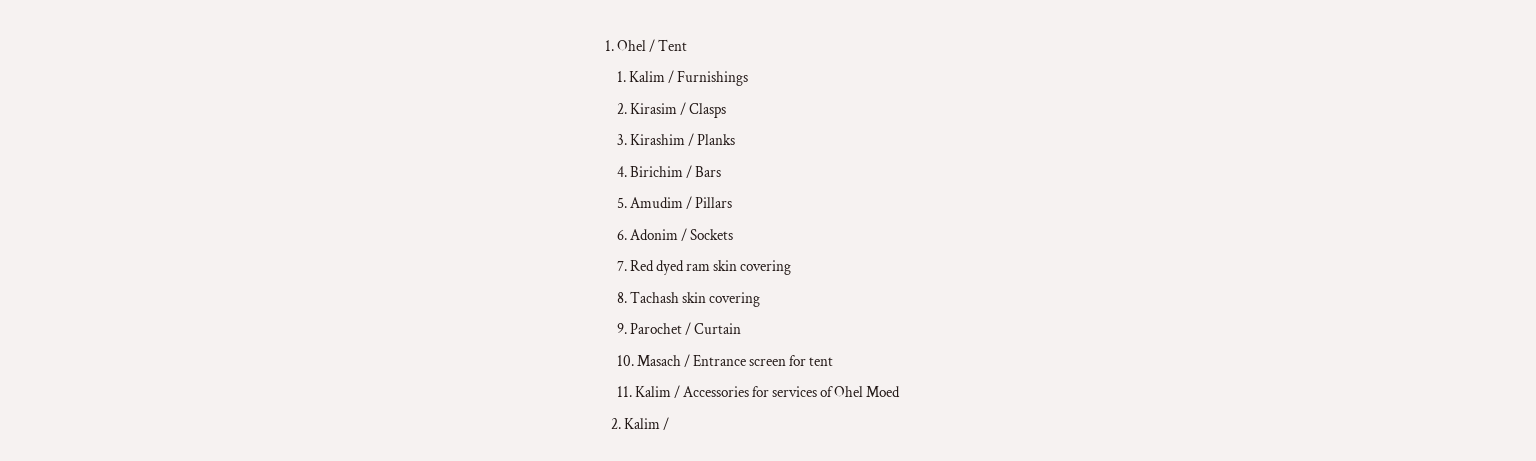1. Ohel / Tent
    1. Kalim / Furnishings
    2. Kirasim / Clasps
    3. Kirashim / Planks
    4. Birichim / Bars
    5. Amudim / Pillars
    6. Adonim / Sockets
    7. Red dyed ram skin covering
    8. Tachash skin covering
    9. Parochet / Curtain
    10. Masach / Entrance screen for tent
    11. Kalim / Accessories for services of Ohel Moed
  2. Kalim /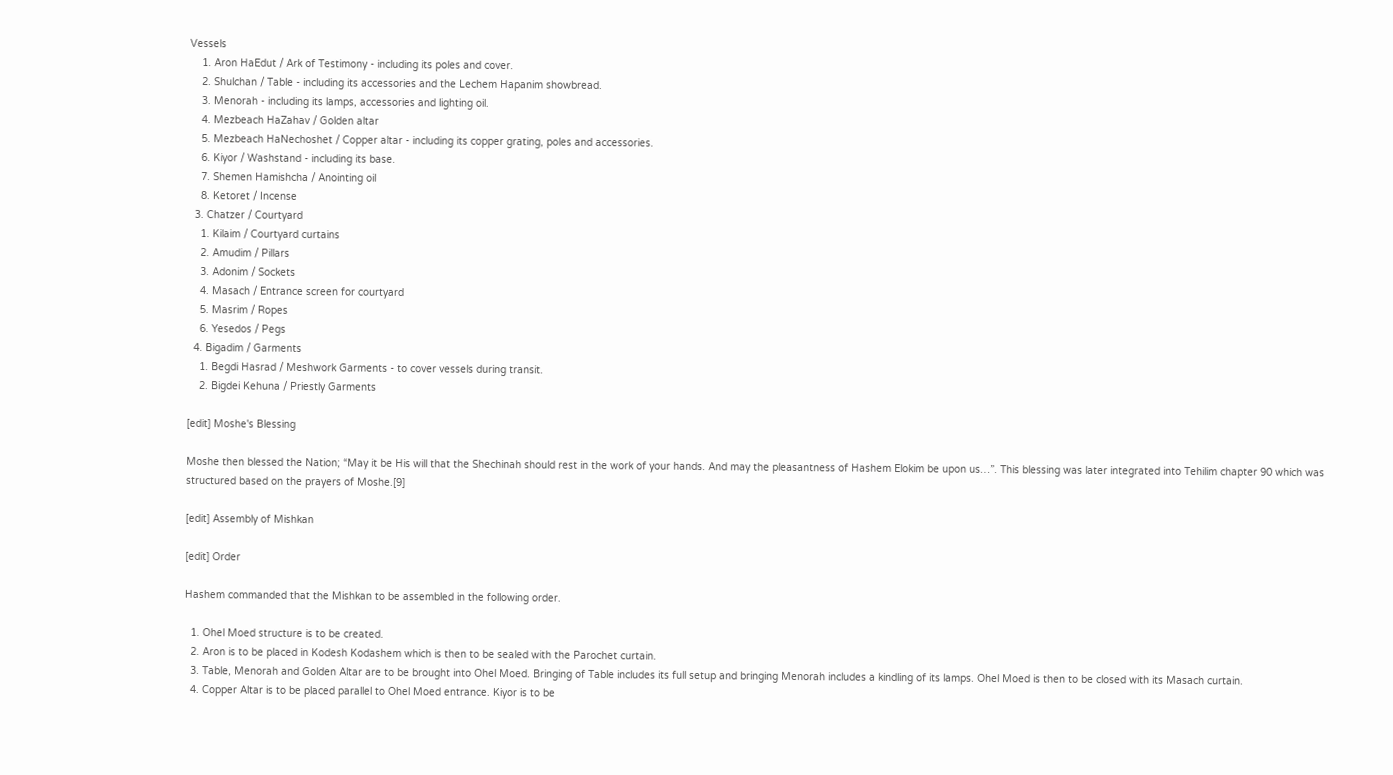Vessels
    1. Aron HaEdut / Ark of Testimony - including its poles and cover.
    2. Shulchan / Table - including its accessories and the Lechem Hapanim showbread.
    3. Menorah - including its lamps, accessories and lighting oil.
    4. Mezbeach HaZahav / Golden altar
    5. Mezbeach HaNechoshet / Copper altar - including its copper grating, poles and accessories.
    6. Kiyor / Washstand - including its base.
    7. Shemen Hamishcha / Anointing oil
    8. Ketoret / Incense
  3. Chatzer / Courtyard
    1. Kilaim / Courtyard curtains
    2. Amudim / Pillars
    3. Adonim / Sockets
    4. Masach / Entrance screen for courtyard
    5. Masrim / Ropes
    6. Yesedos / Pegs
  4. Bigadim / Garments
    1. Begdi Hasrad / Meshwork Garments - to cover vessels during transit.
    2. Bigdei Kehuna / Priestly Garments

[edit] Moshe's Blessing

Moshe then blessed the Nation; “May it be His will that the Shechinah should rest in the work of your hands. And may the pleasantness of Hashem Elokim be upon us…”. This blessing was later integrated into Tehilim chapter 90 which was structured based on the prayers of Moshe.[9]

[edit] Assembly of Mishkan

[edit] Order

Hashem commanded that the Mishkan to be assembled in the following order.

  1. Ohel Moed structure is to be created.
  2. Aron is to be placed in Kodesh Kodashem which is then to be sealed with the Parochet curtain.
  3. Table, Menorah and Golden Altar are to be brought into Ohel Moed. Bringing of Table includes its full setup and bringing Menorah includes a kindling of its lamps. Ohel Moed is then to be closed with its Masach curtain.
  4. Copper Altar is to be placed parallel to Ohel Moed entrance. Kiyor is to be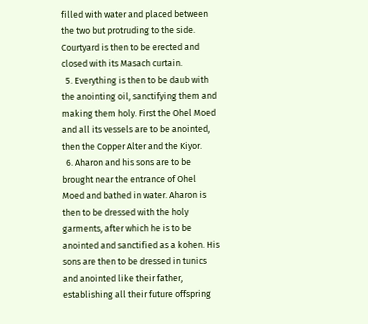filled with water and placed between the two but protruding to the side. Courtyard is then to be erected and closed with its Masach curtain.
  5. Everything is then to be daub with the anointing oil, sanctifying them and making them holy. First the Ohel Moed and all its vessels are to be anointed, then the Copper Alter and the Kiyor.
  6. Aharon and his sons are to be brought near the entrance of Ohel Moed and bathed in water. Aharon is then to be dressed with the holy garments, after which he is to be anointed and sanctified as a kohen. His sons are then to be dressed in tunics and anointed like their father, establishing all their future offspring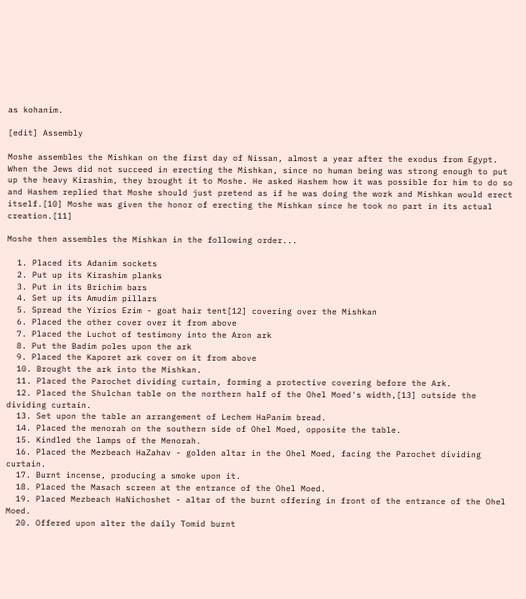as kohanim.

[edit] Assembly

Moshe assembles the Mishkan on the first day of Nissan, almost a year after the exodus from Egypt. When the Jews did not succeed in erecting the Mishkan, since no human being was strong enough to put up the heavy Kirashim, they brought it to Moshe. He asked Hashem how it was possible for him to do so and Hashem replied that Moshe should just pretend as if he was doing the work and Mishkan would erect itself.[10] Moshe was given the honor of erecting the Mishkan since he took no part in its actual creation.[11]

Moshe then assembles the Mishkan in the following order...

  1. Placed its Adanim sockets
  2. Put up its Kirashim planks
  3. Put in its Brichim bars
  4. Set up its Amudim pillars
  5. Spread the Yirios Ezim - goat hair tent[12] covering over the Mishkan
  6. Placed the other cover over it from above
  7. Placed the Luchot of testimony into the Aron ark
  8. Put the Badim poles upon the ark
  9. Placed the Kaporet ark cover on it from above
  10. Brought the ark into the Mishkan.
  11. Placed the Parochet dividing curtain, forming a protective covering before the Ark.
  12. Placed the Shulchan table on the northern half of the Ohel Moed's width,[13] outside the dividing curtain.
  13. Set upon the table an arrangement of Lechem HaPanim bread.
  14. Placed the menorah on the southern side of Ohel Moed, opposite the table.
  15. Kindled the lamps of the Menorah.
  16. Placed the Mezbeach HaZahav - golden altar in the Ohel Moed, facing the Parochet dividing curtain.
  17. Burnt incense, producing a smoke upon it.
  18. Placed the Masach screen at the entrance of the Ohel Moed.
  19. Placed Mezbeach HaNichoshet - altar of the burnt offering in front of the entrance of the Ohel Moed.
  20. Offered upon alter the daily Tomid burnt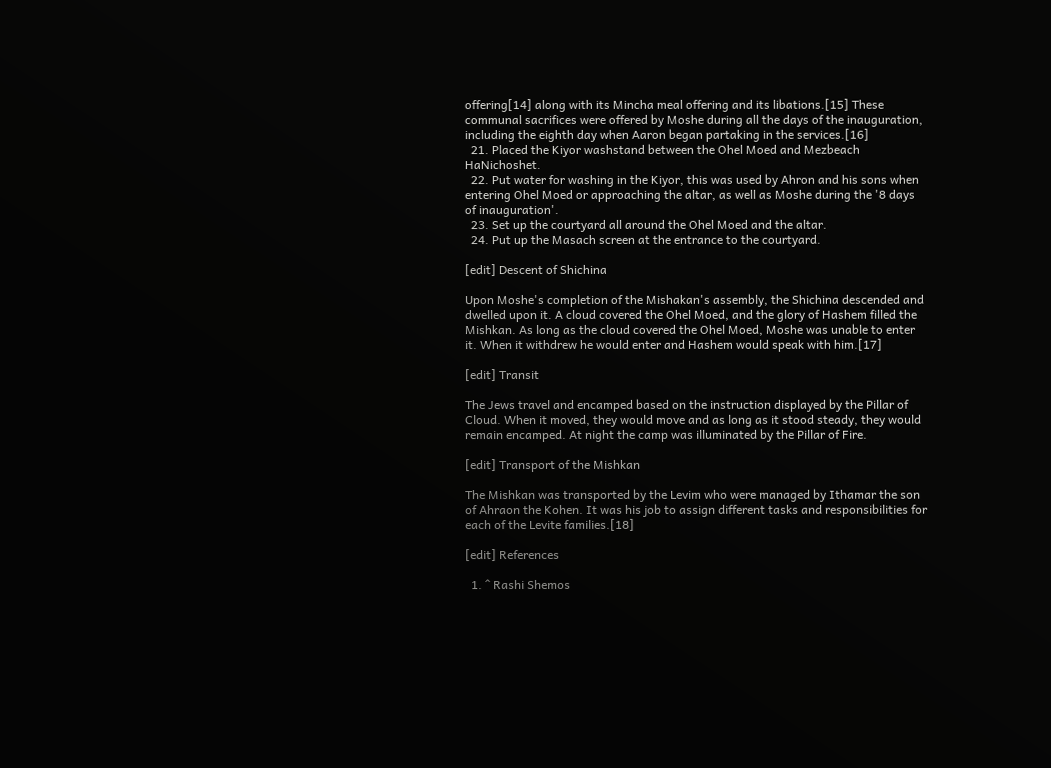offering[14] along with its Mincha meal offering and its libations.[15] These communal sacrifices were offered by Moshe during all the days of the inauguration, including the eighth day when Aaron began partaking in the services.[16]
  21. Placed the Kiyor washstand between the Ohel Moed and Mezbeach HaNichoshet.
  22. Put water for washing in the Kiyor, this was used by Ahron and his sons when entering Ohel Moed or approaching the altar, as well as Moshe during the '8 days of inauguration'.
  23. Set up the courtyard all around the Ohel Moed and the altar.
  24. Put up the Masach screen at the entrance to the courtyard.

[edit] Descent of Shichina

Upon Moshe's completion of the Mishakan's assembly, the Shichina descended and dwelled upon it. A cloud covered the Ohel Moed, and the glory of Hashem filled the Mishkan. As long as the cloud covered the Ohel Moed, Moshe was unable to enter it. When it withdrew he would enter and Hashem would speak with him.[17]

[edit] Transit

The Jews travel and encamped based on the instruction displayed by the Pillar of Cloud. When it moved, they would move and as long as it stood steady, they would remain encamped. At night the camp was illuminated by the Pillar of Fire.

[edit] Transport of the Mishkan

The Mishkan was transported by the Levim who were managed by Ithamar the son of Ahraon the Kohen. It was his job to assign different tasks and responsibilities for each of the Levite families.[18]

[edit] References

  1. ^ Rashi Shemos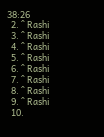38:26
  2. ^ Rashi
  3. ^ Rashi
  4. ^ Rashi
  5. ^ Rashi
  6. ^ Rashi
  7. ^ Rashi
  8. ^ Rashi
  9. ^ Rashi
  10.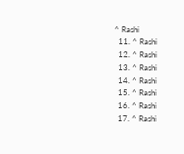^ Rashi
  11. ^ Rashi
  12. ^ Rashi
  13. ^ Rashi
  14. ^ Rashi
  15. ^ Rashi
  16. ^ Rashi
  17. ^ Rashi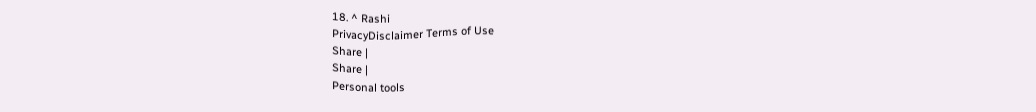18. ^ Rashi
PrivacyDisclaimer Terms of Use
Share |
Share |
Personal tools